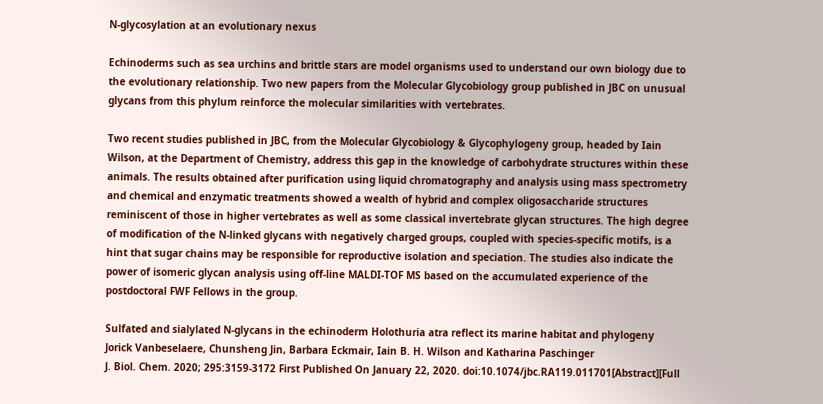N-glycosylation at an evolutionary nexus

Echinoderms such as sea urchins and brittle stars are model organisms used to understand our own biology due to the evolutionary relationship. Two new papers from the Molecular Glycobiology group published in JBC on unusual glycans from this phylum reinforce the molecular similarities with vertebrates.

Two recent studies published in JBC, from the Molecular Glycobiology & Glycophylogeny group, headed by Iain Wilson, at the Department of Chemistry, address this gap in the knowledge of carbohydrate structures within these animals. The results obtained after purification using liquid chromatography and analysis using mass spectrometry and chemical and enzymatic treatments showed a wealth of hybrid and complex oligosaccharide structures reminiscent of those in higher vertebrates as well as some classical invertebrate glycan structures. The high degree of modification of the N-linked glycans with negatively charged groups, coupled with species-specific motifs, is a hint that sugar chains may be responsible for reproductive isolation and speciation. The studies also indicate the power of isomeric glycan analysis using off-line MALDI-TOF MS based on the accumulated experience of the postdoctoral FWF Fellows in the group.

Sulfated and sialylated N-glycans in the echinoderm Holothuria atra reflect its marine habitat and phylogeny
Jorick Vanbeselaere, Chunsheng Jin, Barbara Eckmair, Iain B. H. Wilson and Katharina Paschinger
J. Biol. Chem. 2020; 295:3159-3172 First Published On January 22, 2020. doi:10.1074/jbc.RA119.011701[Abstract][Full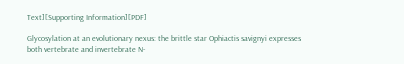Text][Supporting Information][PDF]

Glycosylation at an evolutionary nexus: the brittle star Ophiactis savignyi expresses both vertebrate and invertebrate N-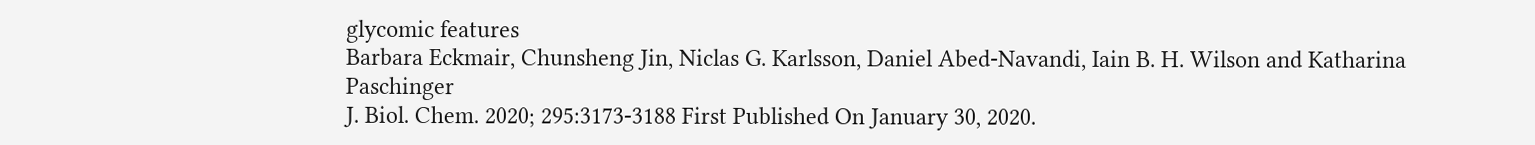glycomic features
Barbara Eckmair, Chunsheng Jin, Niclas G. Karlsson, Daniel Abed-Navandi, Iain B. H. Wilson and Katharina Paschinger
J. Biol. Chem. 2020; 295:3173-3188 First Published On January 30, 2020.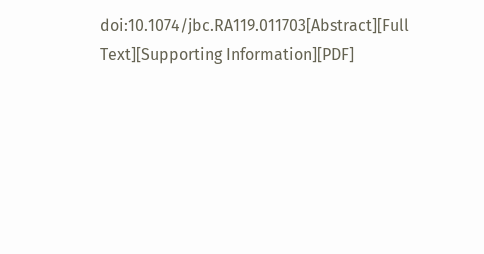doi:10.1074/jbc.RA119.011703[Abstract][Full Text][Supporting Information][PDF]